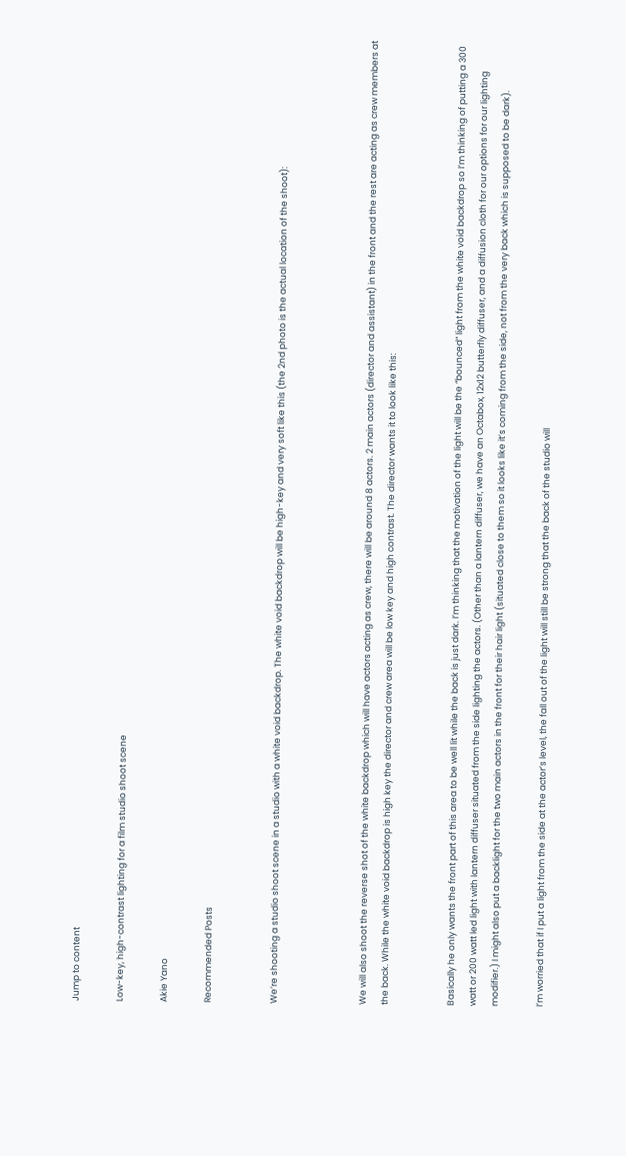Jump to content

Low-key, high-contrast lighting for a film studio shoot scene

Akie Yano

Recommended Posts


We’re shooting a studio shoot scene in a studio with a white void backdrop. The white void backdrop will be high-key and very soft like this (the 2nd photo is the actual location of the shoot):



We will also shoot the reverse shot of the white backdrop which will have actors acting as crew, there will be around 8 actors. 2 main actors (director and assistant) in the front and the rest are acting as crew members at the back. While the white void backdrop is high key the director and crew area will be low key and high contrast. The director wants it to look like this:


Basically he only wants the front part of this area to be well lit while the back is just dark. I’m thinking that the motivation of the light will be the “bounced” light from the white void backdrop so I’m thinking of putting a 300 watt or 200 watt led light with lantern diffuser situated from the side lighting the actors. (Other than a lantern diffuser, we have an Octabox, 12x12 butterfly diffuser, and a diffusion cloth for our options for our lighting modifier.) I might also put a backlight for the two main actors in the front for their hair light (situated close to them so it looks like it’s coming from the side, not from the very back which is supposed to be dark).

I’m worried that if I put a light from the side at the actor’s level, the fall out of the light will still be strong that the back of the studio will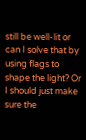still be well-lit or can I solve that by using flags to shape the light? Or I should just make sure the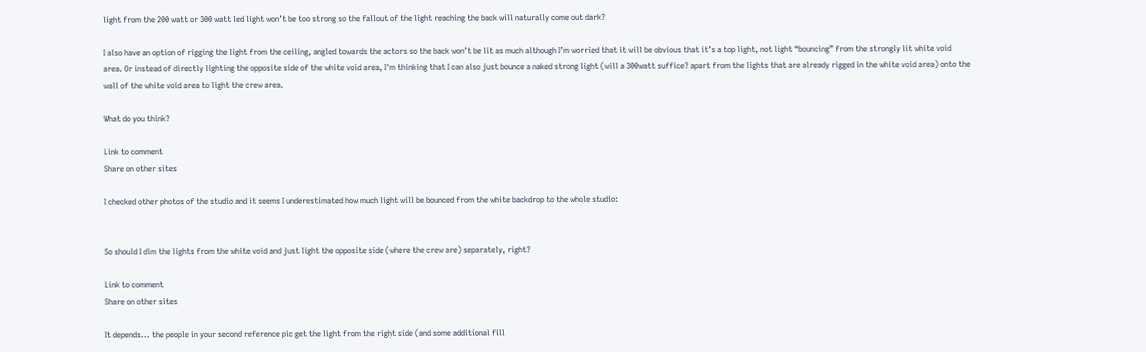light from the 200 watt or 300 watt led light won’t be too strong so the fallout of the light reaching the back will naturally come out dark?

I also have an option of rigging the light from the ceiling, angled towards the actors so the back won’t be lit as much although I’m worried that it will be obvious that it’s a top light, not light “bouncing” from the strongly lit white void area. Or instead of directly lighting the opposite side of the white void area, I'm thinking that I can also just bounce a naked strong light (will a 300watt suffice? apart from the lights that are already rigged in the white void area) onto the wall of the white void area to light the crew area.

What do you think?

Link to comment
Share on other sites

I checked other photos of the studio and it seems I underestimated how much light will be bounced from the white backdrop to the whole studio:


So should I dim the lights from the white void and just light the opposite side (where the crew are) separately, right?

Link to comment
Share on other sites

It depends... the people in your second reference pic get the light from the right side (and some additional fill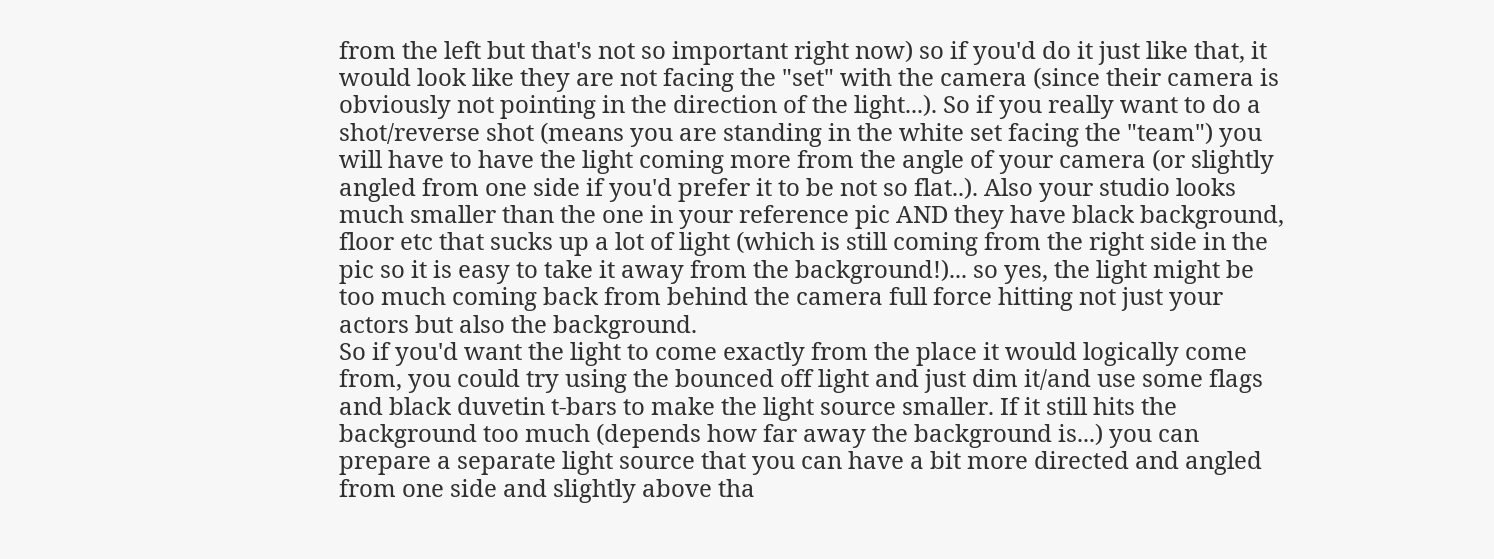from the left but that's not so important right now) so if you'd do it just like that, it would look like they are not facing the "set" with the camera (since their camera is obviously not pointing in the direction of the light...). So if you really want to do a shot/reverse shot (means you are standing in the white set facing the "team") you will have to have the light coming more from the angle of your camera (or slightly angled from one side if you'd prefer it to be not so flat..). Also your studio looks much smaller than the one in your reference pic AND they have black background, floor etc that sucks up a lot of light (which is still coming from the right side in the pic so it is easy to take it away from the background!)... so yes, the light might be too much coming back from behind the camera full force hitting not just your actors but also the background.
So if you'd want the light to come exactly from the place it would logically come from, you could try using the bounced off light and just dim it/and use some flags and black duvetin t-bars to make the light source smaller. If it still hits the background too much (depends how far away the background is...) you can prepare a separate light source that you can have a bit more directed and angled from one side and slightly above tha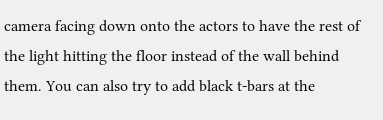camera facing down onto the actors to have the rest of the light hitting the floor instead of the wall behind them. You can also try to add black t-bars at the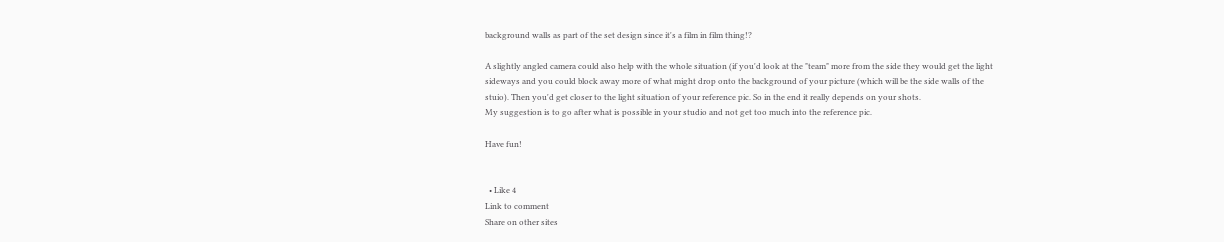background walls as part of the set design since it's a film in film thing!?

A slightly angled camera could also help with the whole situation (if you'd look at the "team" more from the side they would get the light sideways and you could block away more of what might drop onto the background of your picture (which will be the side walls of the stuio). Then you'd get closer to the light situation of your reference pic. So in the end it really depends on your shots.
My suggestion is to go after what is possible in your studio and not get too much into the reference pic.

Have fun!


  • Like 4
Link to comment
Share on other sites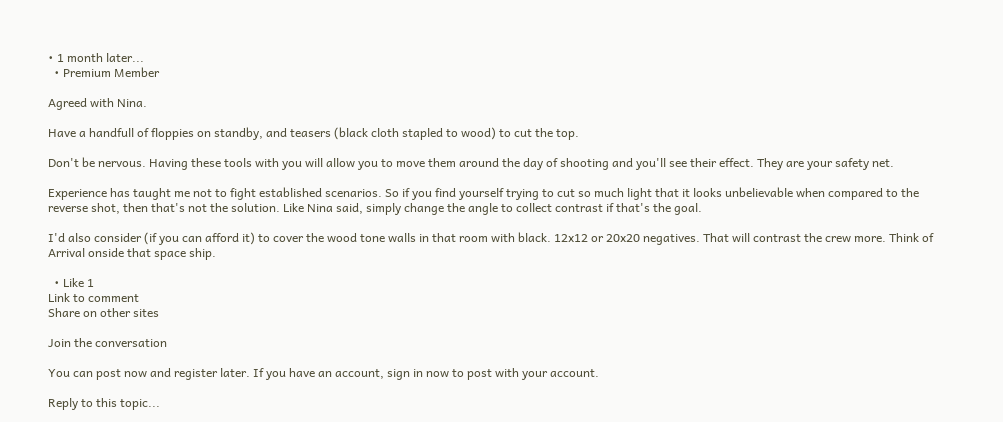• 1 month later...
  • Premium Member

Agreed with Nina.

Have a handfull of floppies on standby, and teasers (black cloth stapled to wood) to cut the top.

Don't be nervous. Having these tools with you will allow you to move them around the day of shooting and you'll see their effect. They are your safety net.

Experience has taught me not to fight established scenarios. So if you find yourself trying to cut so much light that it looks unbelievable when compared to the reverse shot, then that's not the solution. Like Nina said, simply change the angle to collect contrast if that's the goal.

I'd also consider (if you can afford it) to cover the wood tone walls in that room with black. 12x12 or 20x20 negatives. That will contrast the crew more. Think of Arrival onside that space ship.

  • Like 1
Link to comment
Share on other sites

Join the conversation

You can post now and register later. If you have an account, sign in now to post with your account.

Reply to this topic...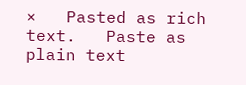×   Pasted as rich text.   Paste as plain text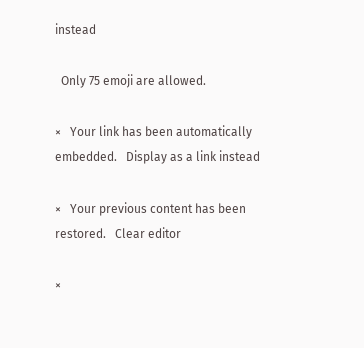instead

  Only 75 emoji are allowed.

×   Your link has been automatically embedded.   Display as a link instead

×   Your previous content has been restored.   Clear editor

×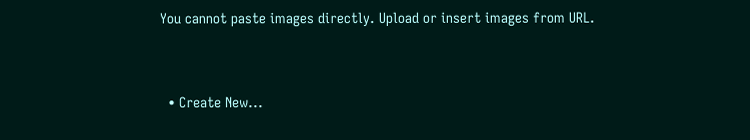You cannot paste images directly. Upload or insert images from URL.


  • Create New...